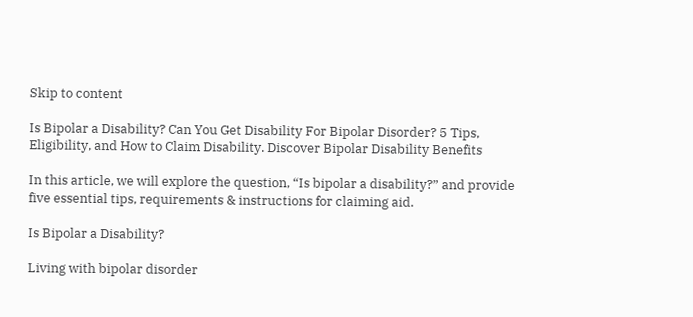Skip to content

Is Bipolar a Disability? Can You Get Disability For Bipolar Disorder? 5 Tips, Eligibility, and How to Claim Disability. Discover Bipolar Disability Benefits

In this article, we will explore the question, “Is bipolar a disability?” and provide five essential tips, requirements & instructions for claiming aid.

Is Bipolar a Disability?

Living with bipolar disorder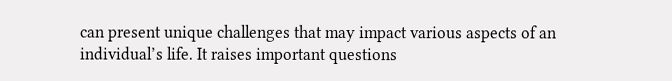can present unique challenges that may impact various aspects of an individual’s life. It raises important questions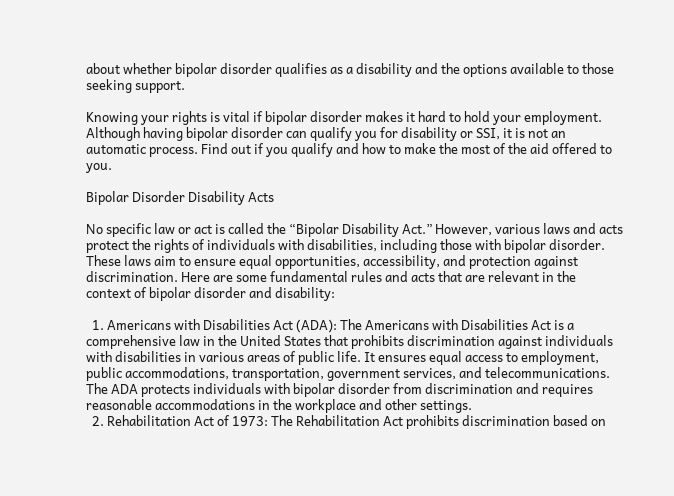about whether bipolar disorder qualifies as a disability and the options available to those seeking support.

Knowing your rights is vital if bipolar disorder makes it hard to hold your employment. Although having bipolar disorder can qualify you for disability or SSI, it is not an automatic process. Find out if you qualify and how to make the most of the aid offered to you.

Bipolar Disorder Disability Acts

No specific law or act is called the “Bipolar Disability Act.” However, various laws and acts protect the rights of individuals with disabilities, including those with bipolar disorder. These laws aim to ensure equal opportunities, accessibility, and protection against discrimination. Here are some fundamental rules and acts that are relevant in the context of bipolar disorder and disability:

  1. Americans with Disabilities Act (ADA): The Americans with Disabilities Act is a comprehensive law in the United States that prohibits discrimination against individuals with disabilities in various areas of public life. It ensures equal access to employment, public accommodations, transportation, government services, and telecommunications. The ADA protects individuals with bipolar disorder from discrimination and requires reasonable accommodations in the workplace and other settings.
  2. Rehabilitation Act of 1973: The Rehabilitation Act prohibits discrimination based on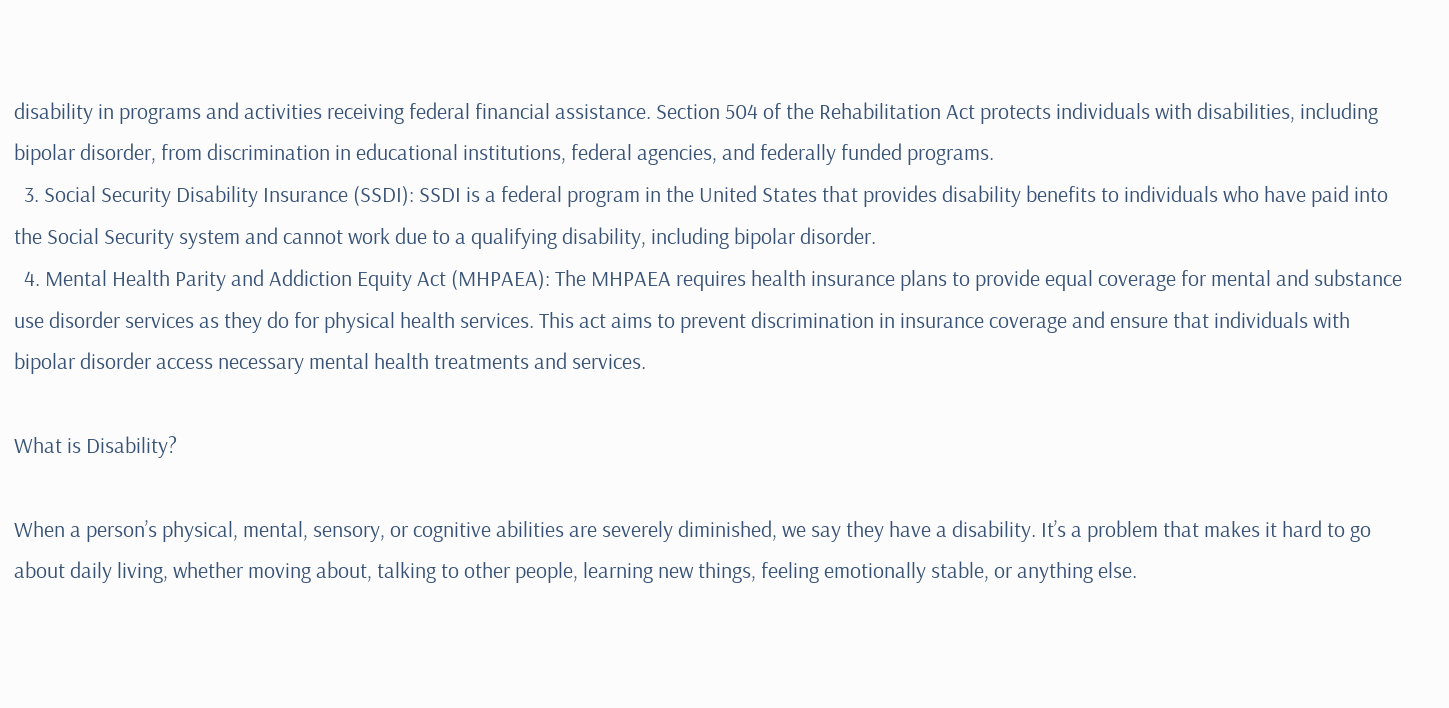disability in programs and activities receiving federal financial assistance. Section 504 of the Rehabilitation Act protects individuals with disabilities, including bipolar disorder, from discrimination in educational institutions, federal agencies, and federally funded programs.
  3. Social Security Disability Insurance (SSDI): SSDI is a federal program in the United States that provides disability benefits to individuals who have paid into the Social Security system and cannot work due to a qualifying disability, including bipolar disorder.
  4. Mental Health Parity and Addiction Equity Act (MHPAEA): The MHPAEA requires health insurance plans to provide equal coverage for mental and substance use disorder services as they do for physical health services. This act aims to prevent discrimination in insurance coverage and ensure that individuals with bipolar disorder access necessary mental health treatments and services.

What is Disability?

When a person’s physical, mental, sensory, or cognitive abilities are severely diminished, we say they have a disability. It’s a problem that makes it hard to go about daily living, whether moving about, talking to other people, learning new things, feeling emotionally stable, or anything else.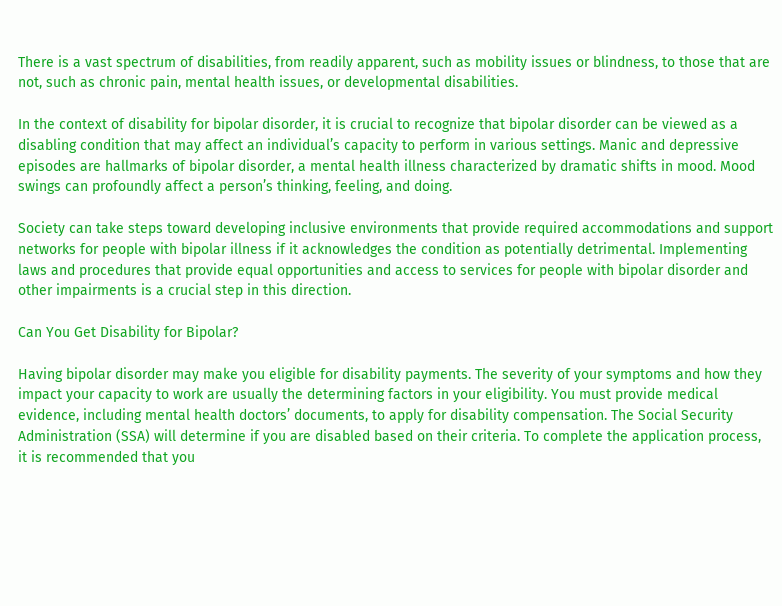There is a vast spectrum of disabilities, from readily apparent, such as mobility issues or blindness, to those that are not, such as chronic pain, mental health issues, or developmental disabilities.

In the context of disability for bipolar disorder, it is crucial to recognize that bipolar disorder can be viewed as a disabling condition that may affect an individual’s capacity to perform in various settings. Manic and depressive episodes are hallmarks of bipolar disorder, a mental health illness characterized by dramatic shifts in mood. Mood swings can profoundly affect a person’s thinking, feeling, and doing.

Society can take steps toward developing inclusive environments that provide required accommodations and support networks for people with bipolar illness if it acknowledges the condition as potentially detrimental. Implementing laws and procedures that provide equal opportunities and access to services for people with bipolar disorder and other impairments is a crucial step in this direction.

Can You Get Disability for Bipolar?

Having bipolar disorder may make you eligible for disability payments. The severity of your symptoms and how they impact your capacity to work are usually the determining factors in your eligibility. You must provide medical evidence, including mental health doctors’ documents, to apply for disability compensation. The Social Security Administration (SSA) will determine if you are disabled based on their criteria. To complete the application process, it is recommended that you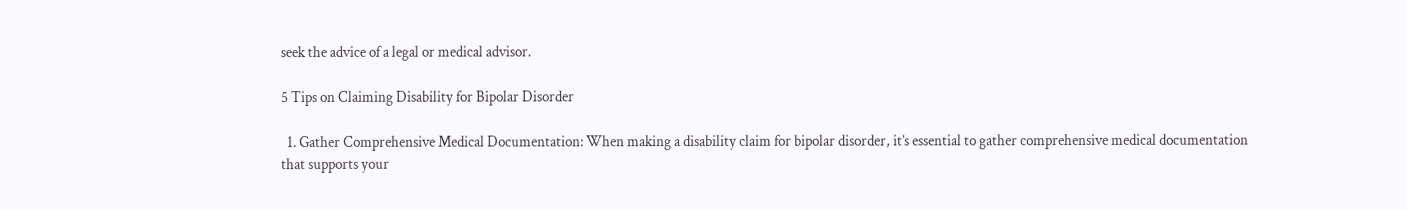seek the advice of a legal or medical advisor.

5 Tips on Claiming Disability for Bipolar Disorder

  1. Gather Comprehensive Medical Documentation: When making a disability claim for bipolar disorder, it’s essential to gather comprehensive medical documentation that supports your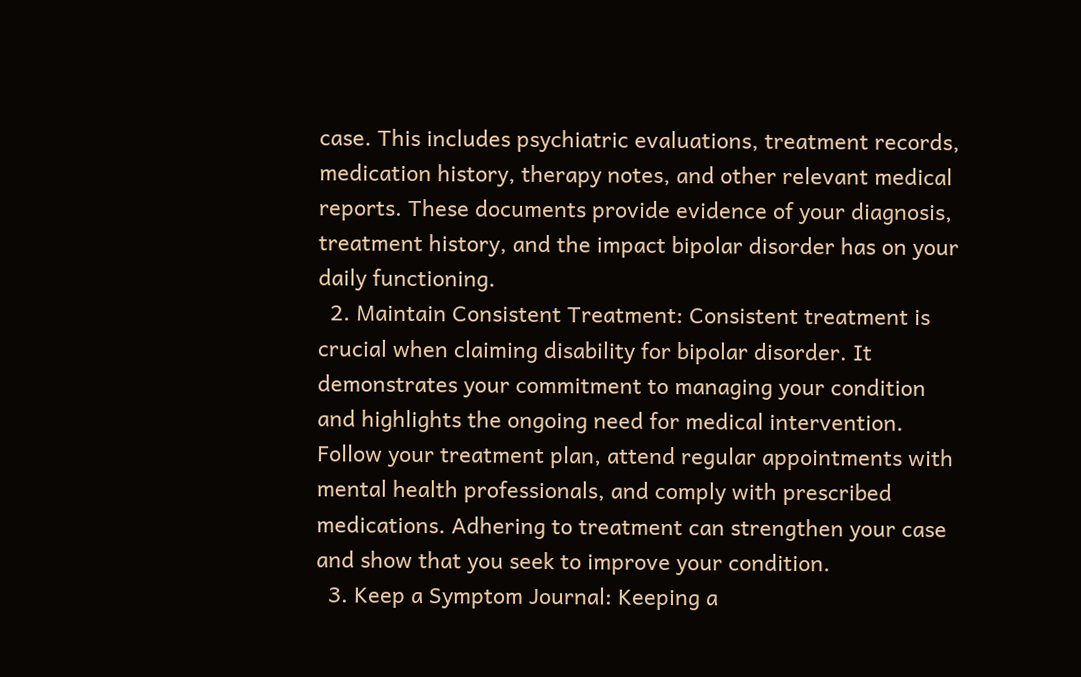case. This includes psychiatric evaluations, treatment records, medication history, therapy notes, and other relevant medical reports. These documents provide evidence of your diagnosis, treatment history, and the impact bipolar disorder has on your daily functioning.
  2. Maintain Consistent Treatment: Consistent treatment is crucial when claiming disability for bipolar disorder. It demonstrates your commitment to managing your condition and highlights the ongoing need for medical intervention. Follow your treatment plan, attend regular appointments with mental health professionals, and comply with prescribed medications. Adhering to treatment can strengthen your case and show that you seek to improve your condition.
  3. Keep a Symptom Journal: Keeping a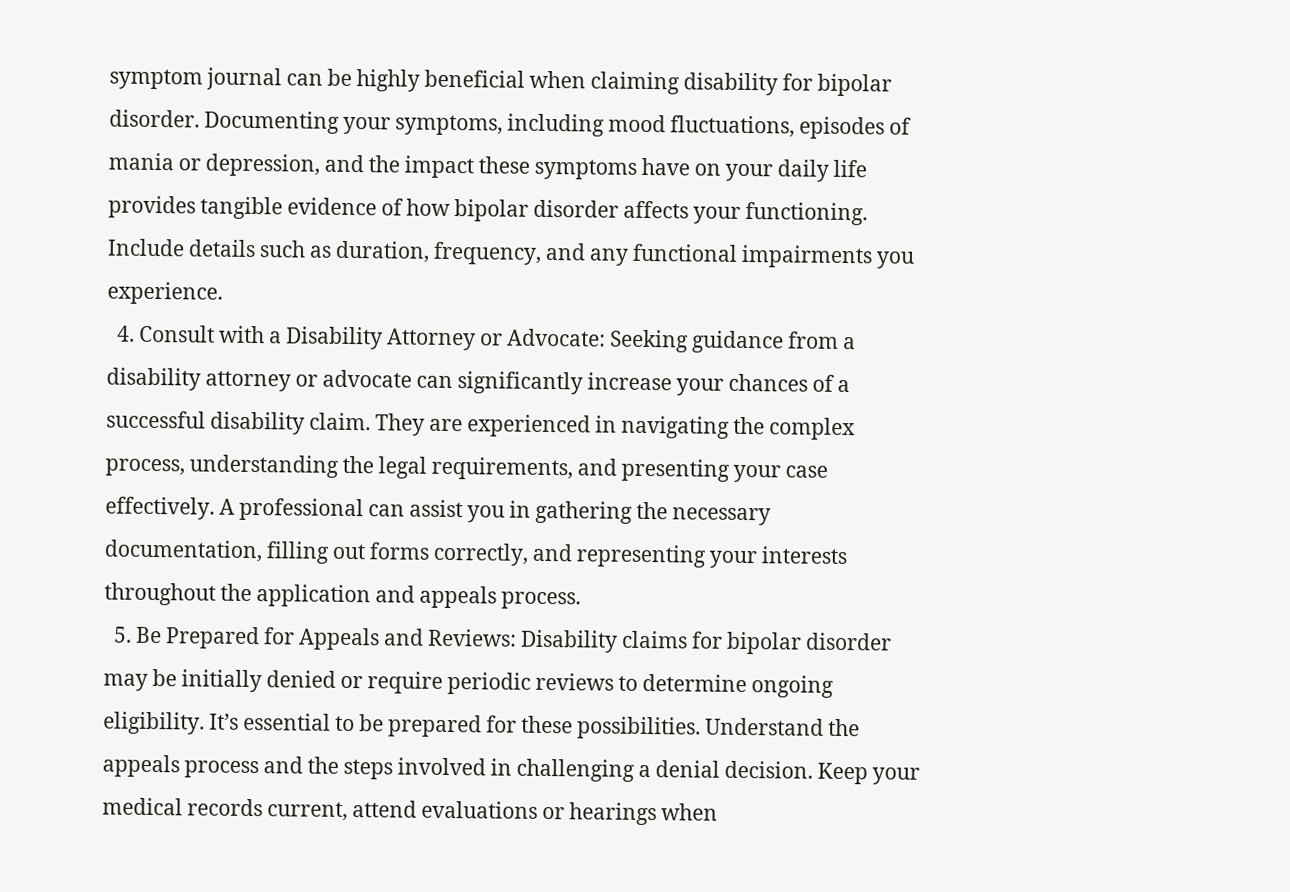symptom journal can be highly beneficial when claiming disability for bipolar disorder. Documenting your symptoms, including mood fluctuations, episodes of mania or depression, and the impact these symptoms have on your daily life provides tangible evidence of how bipolar disorder affects your functioning. Include details such as duration, frequency, and any functional impairments you experience.
  4. Consult with a Disability Attorney or Advocate: Seeking guidance from a disability attorney or advocate can significantly increase your chances of a successful disability claim. They are experienced in navigating the complex process, understanding the legal requirements, and presenting your case effectively. A professional can assist you in gathering the necessary documentation, filling out forms correctly, and representing your interests throughout the application and appeals process.
  5. Be Prepared for Appeals and Reviews: Disability claims for bipolar disorder may be initially denied or require periodic reviews to determine ongoing eligibility. It’s essential to be prepared for these possibilities. Understand the appeals process and the steps involved in challenging a denial decision. Keep your medical records current, attend evaluations or hearings when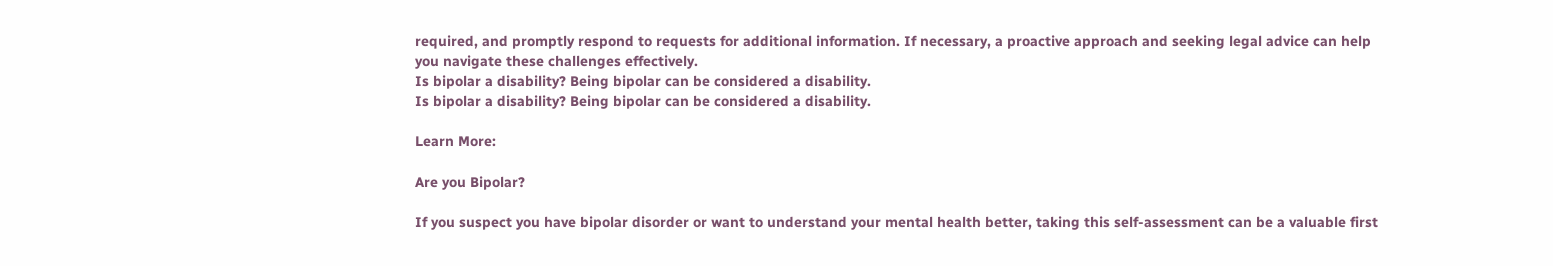required, and promptly respond to requests for additional information. If necessary, a proactive approach and seeking legal advice can help you navigate these challenges effectively.
Is bipolar a disability? Being bipolar can be considered a disability.
Is bipolar a disability? Being bipolar can be considered a disability.

Learn More:

Are you Bipolar?

If you suspect you have bipolar disorder or want to understand your mental health better, taking this self-assessment can be a valuable first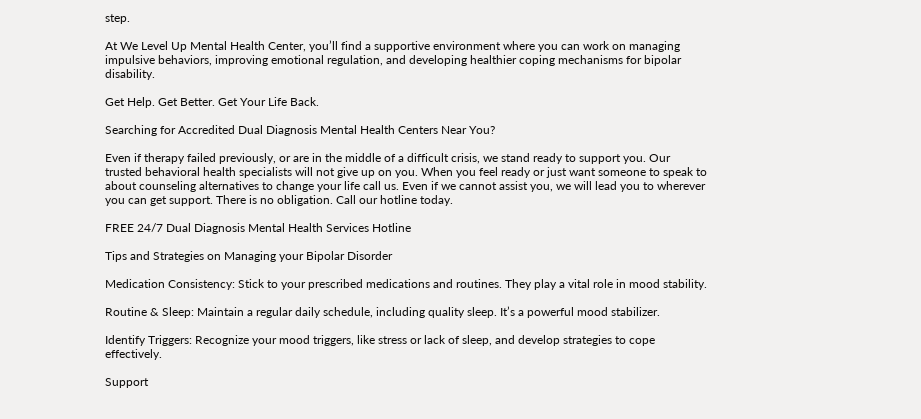step.

At We Level Up Mental Health Center, you’ll find a supportive environment where you can work on managing impulsive behaviors, improving emotional regulation, and developing healthier coping mechanisms for bipolar disability.

Get Help. Get Better. Get Your Life Back.

Searching for Accredited Dual Diagnosis Mental Health Centers Near You?

Even if therapy failed previously, or are in the middle of a difficult crisis, we stand ready to support you. Our trusted behavioral health specialists will not give up on you. When you feel ready or just want someone to speak to about counseling alternatives to change your life call us. Even if we cannot assist you, we will lead you to wherever you can get support. There is no obligation. Call our hotline today.

FREE 24/7 Dual Diagnosis Mental Health Services Hotline

Tips and Strategies on Managing your Bipolar Disorder

Medication Consistency: Stick to your prescribed medications and routines. They play a vital role in mood stability.

Routine & Sleep: Maintain a regular daily schedule, including quality sleep. It’s a powerful mood stabilizer.

Identify Triggers: Recognize your mood triggers, like stress or lack of sleep, and develop strategies to cope effectively.

Support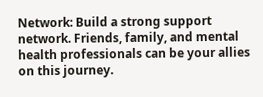Network: Build a strong support network. Friends, family, and mental health professionals can be your allies on this journey.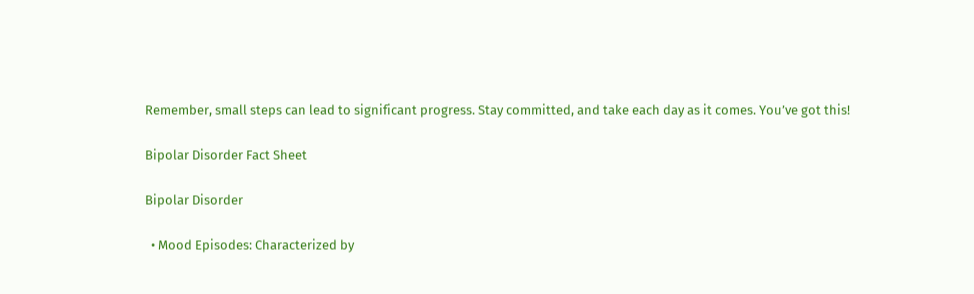Remember, small steps can lead to significant progress. Stay committed, and take each day as it comes. You’ve got this!

Bipolar Disorder Fact Sheet

Bipolar Disorder

  • Mood Episodes: Characterized by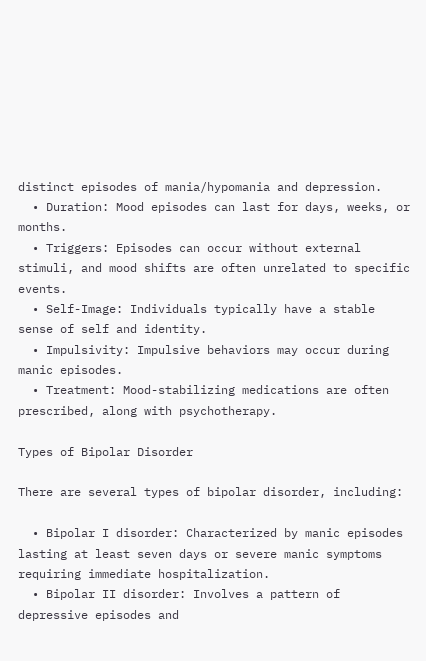distinct episodes of mania/hypomania and depression.
  • Duration: Mood episodes can last for days, weeks, or months.
  • Triggers: Episodes can occur without external stimuli, and mood shifts are often unrelated to specific events.
  • Self-Image: Individuals typically have a stable sense of self and identity.
  • Impulsivity: Impulsive behaviors may occur during manic episodes.
  • Treatment: Mood-stabilizing medications are often prescribed, along with psychotherapy.

Types of Bipolar Disorder

There are several types of bipolar disorder, including:

  • Bipolar I disorder: Characterized by manic episodes lasting at least seven days or severe manic symptoms requiring immediate hospitalization.
  • Bipolar II disorder: Involves a pattern of depressive episodes and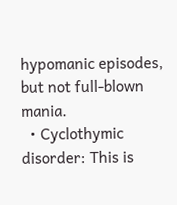hypomanic episodes, but not full-blown mania.
  • Cyclothymic disorder: This is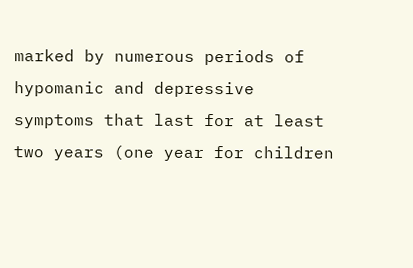marked by numerous periods of hypomanic and depressive symptoms that last for at least two years (one year for children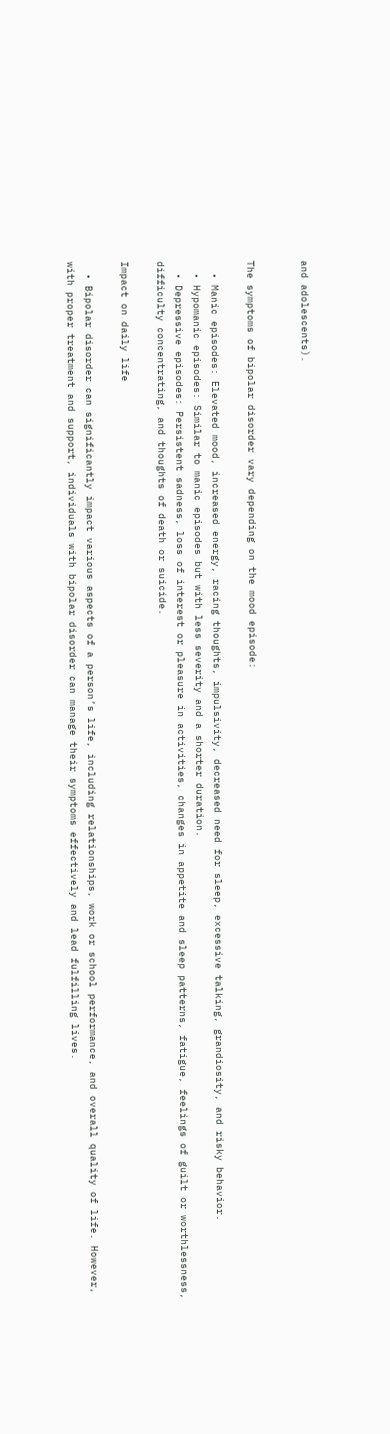and adolescents).


The symptoms of bipolar disorder vary depending on the mood episode:

  • Manic episodes: Elevated mood, increased energy, racing thoughts, impulsivity, decreased need for sleep, excessive talking, grandiosity, and risky behavior.
  • Hypomanic episodes: Similar to manic episodes but with less severity and a shorter duration.
  • Depressive episodes: Persistent sadness, loss of interest or pleasure in activities, changes in appetite and sleep patterns, fatigue, feelings of guilt or worthlessness, difficulty concentrating, and thoughts of death or suicide.

Impact on daily life

  • Bipolar disorder can significantly impact various aspects of a person’s life, including relationships, work or school performance, and overall quality of life. However, with proper treatment and support, individuals with bipolar disorder can manage their symptoms effectively and lead fulfilling lives.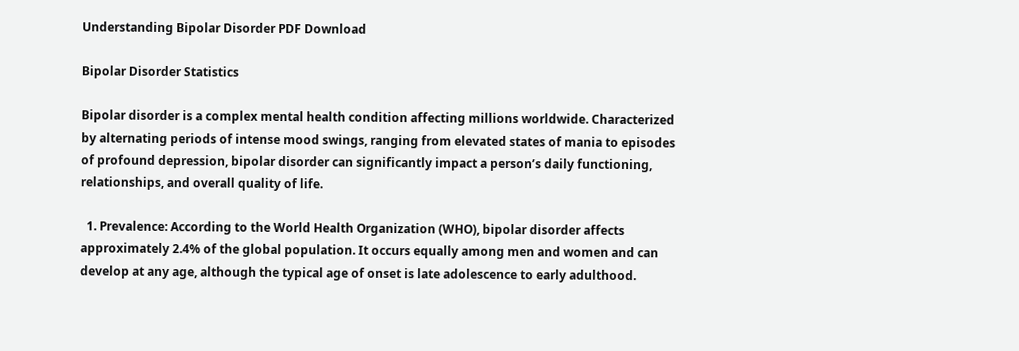Understanding Bipolar Disorder PDF Download

Bipolar Disorder Statistics

Bipolar disorder is a complex mental health condition affecting millions worldwide. Characterized by alternating periods of intense mood swings, ranging from elevated states of mania to episodes of profound depression, bipolar disorder can significantly impact a person’s daily functioning, relationships, and overall quality of life.

  1. Prevalence: According to the World Health Organization (WHO), bipolar disorder affects approximately 2.4% of the global population. It occurs equally among men and women and can develop at any age, although the typical age of onset is late adolescence to early adulthood.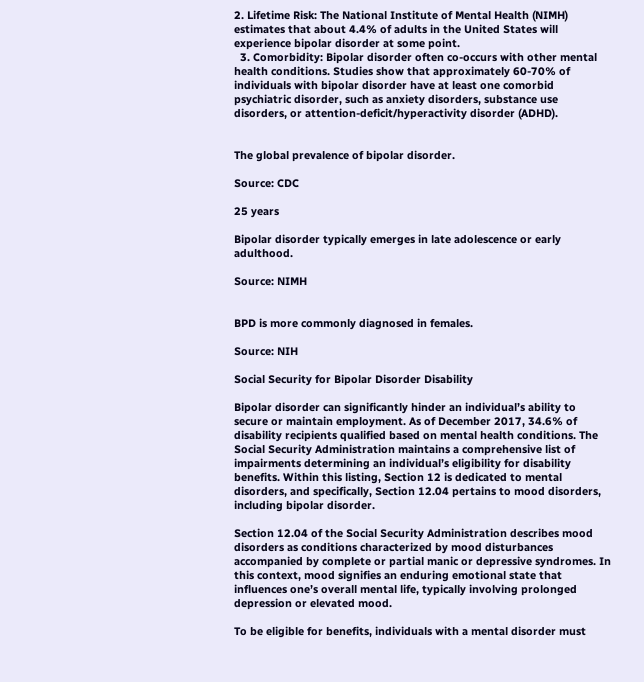2. Lifetime Risk: The National Institute of Mental Health (NIMH) estimates that about 4.4% of adults in the United States will experience bipolar disorder at some point.
  3. Comorbidity: Bipolar disorder often co-occurs with other mental health conditions. Studies show that approximately 60-70% of individuals with bipolar disorder have at least one comorbid psychiatric disorder, such as anxiety disorders, substance use disorders, or attention-deficit/hyperactivity disorder (ADHD).


The global prevalence of bipolar disorder.

Source: CDC

25 years

Bipolar disorder typically emerges in late adolescence or early adulthood.

Source: NIMH


BPD is more commonly diagnosed in females.

Source: NIH

Social Security for Bipolar Disorder Disability

Bipolar disorder can significantly hinder an individual’s ability to secure or maintain employment. As of December 2017, 34.6% of disability recipients qualified based on mental health conditions. The Social Security Administration maintains a comprehensive list of impairments determining an individual’s eligibility for disability benefits. Within this listing, Section 12 is dedicated to mental disorders, and specifically, Section 12.04 pertains to mood disorders, including bipolar disorder.

Section 12.04 of the Social Security Administration describes mood disorders as conditions characterized by mood disturbances accompanied by complete or partial manic or depressive syndromes. In this context, mood signifies an enduring emotional state that influences one’s overall mental life, typically involving prolonged depression or elevated mood.

To be eligible for benefits, individuals with a mental disorder must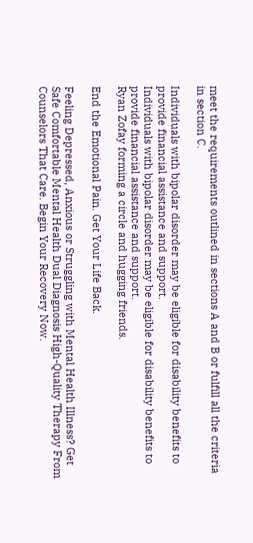meet the requirements outlined in sections A and B or fulfill all the criteria in section C.

Individuals with bipolar disorder may be eligible for disability benefits to provide financial assistance and support.
Individuals with bipolar disorder may be eligible for disability benefits to provide financial assistance and support.
Ryan Zofay forming a circle and hugging friends.

End the Emotional Pain. Get Your Life Back.

Feeling Depressed, Anxious or Struggling with Mental Health Illness? Get Safe Comfortable Mental Health Dual Diagnosis High-Quality Therapy From Counselors That Care. Begin Your Recovery Now.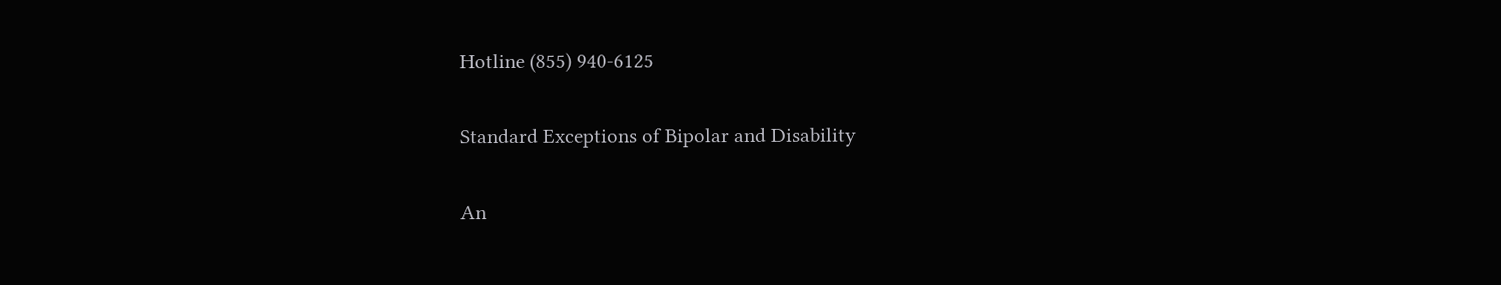Hotline (855) 940-6125

Standard Exceptions of Bipolar and Disability

An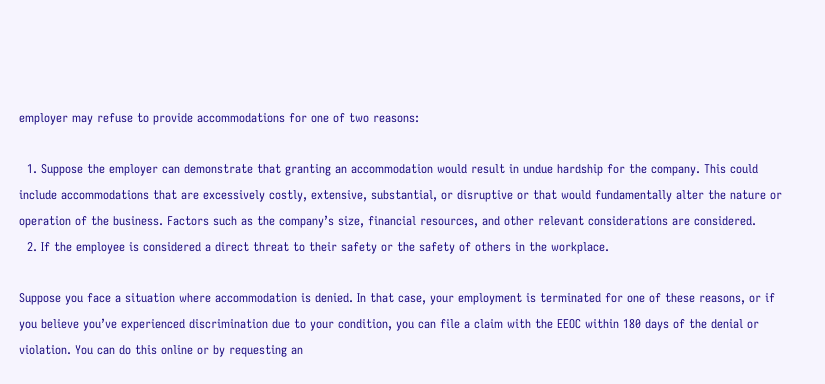employer may refuse to provide accommodations for one of two reasons:

  1. Suppose the employer can demonstrate that granting an accommodation would result in undue hardship for the company. This could include accommodations that are excessively costly, extensive, substantial, or disruptive or that would fundamentally alter the nature or operation of the business. Factors such as the company’s size, financial resources, and other relevant considerations are considered.
  2. If the employee is considered a direct threat to their safety or the safety of others in the workplace.

Suppose you face a situation where accommodation is denied. In that case, your employment is terminated for one of these reasons, or if you believe you’ve experienced discrimination due to your condition, you can file a claim with the EEOC within 180 days of the denial or violation. You can do this online or by requesting an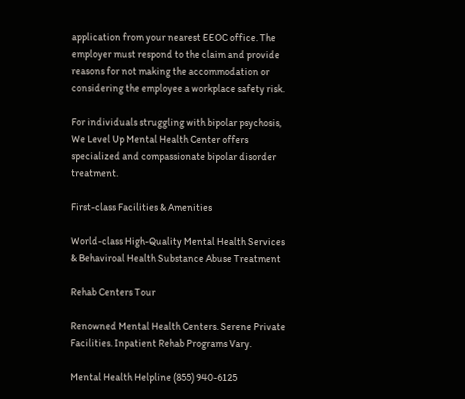application from your nearest EEOC office. The employer must respond to the claim and provide reasons for not making the accommodation or considering the employee a workplace safety risk.

For individuals struggling with bipolar psychosis, We Level Up Mental Health Center offers specialized and compassionate bipolar disorder treatment.

First-class Facilities & Amenities

World-class High-Quality Mental Health Services & Behaviroal Health Substance Abuse Treatment

Rehab Centers Tour

Renowned Mental Health Centers. Serene Private Facilities. Inpatient Rehab Programs Vary.

Mental Health Helpline (855) 940-6125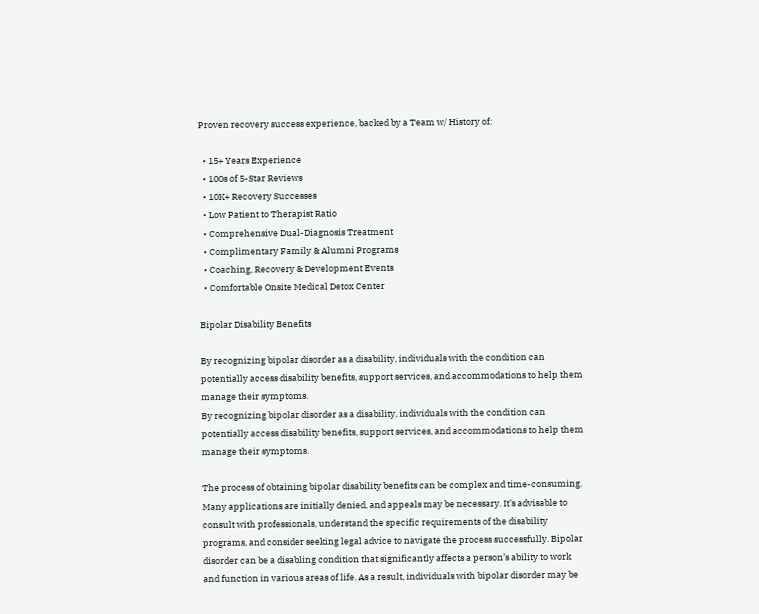Proven recovery success experience, backed by a Team w/ History of:

  • 15+ Years Experience
  • 100s of 5-Star Reviews
  • 10K+ Recovery Successes
  • Low Patient to Therapist Ratio
  • Comprehensive Dual-Diagnosis Treatment
  • Complimentary Family & Alumni Programs
  • Coaching, Recovery & Development Events
  • Comfortable Onsite Medical Detox Center

Bipolar Disability Benefits

By recognizing bipolar disorder as a disability, individuals with the condition can potentially access disability benefits, support services, and accommodations to help them manage their symptoms.
By recognizing bipolar disorder as a disability, individuals with the condition can potentially access disability benefits, support services, and accommodations to help them manage their symptoms.

The process of obtaining bipolar disability benefits can be complex and time-consuming. Many applications are initially denied, and appeals may be necessary. It’s advisable to consult with professionals, understand the specific requirements of the disability programs, and consider seeking legal advice to navigate the process successfully. Bipolar disorder can be a disabling condition that significantly affects a person’s ability to work and function in various areas of life. As a result, individuals with bipolar disorder may be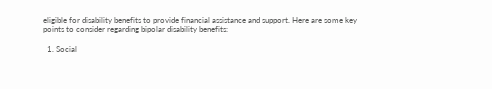eligible for disability benefits to provide financial assistance and support. Here are some key points to consider regarding bipolar disability benefits:

  1. Social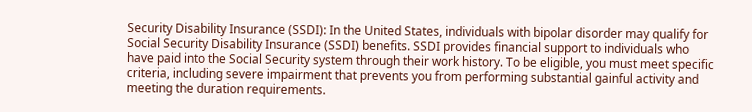Security Disability Insurance (SSDI): In the United States, individuals with bipolar disorder may qualify for Social Security Disability Insurance (SSDI) benefits. SSDI provides financial support to individuals who have paid into the Social Security system through their work history. To be eligible, you must meet specific criteria, including severe impairment that prevents you from performing substantial gainful activity and meeting the duration requirements.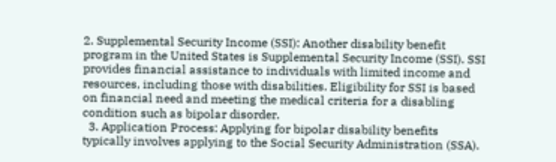2. Supplemental Security Income (SSI): Another disability benefit program in the United States is Supplemental Security Income (SSI). SSI provides financial assistance to individuals with limited income and resources, including those with disabilities. Eligibility for SSI is based on financial need and meeting the medical criteria for a disabling condition such as bipolar disorder.
  3. Application Process: Applying for bipolar disability benefits typically involves applying to the Social Security Administration (SSA).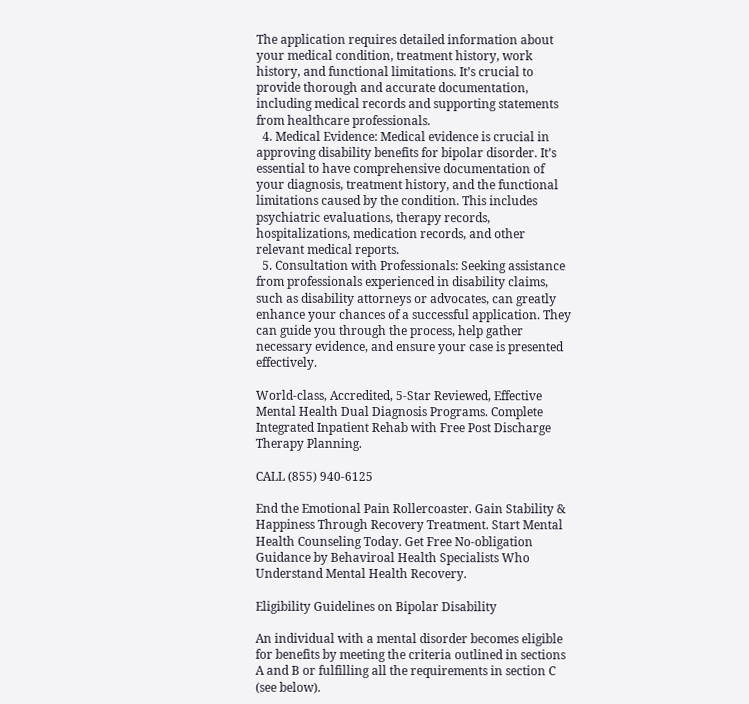The application requires detailed information about your medical condition, treatment history, work history, and functional limitations. It’s crucial to provide thorough and accurate documentation, including medical records and supporting statements from healthcare professionals.
  4. Medical Evidence: Medical evidence is crucial in approving disability benefits for bipolar disorder. It’s essential to have comprehensive documentation of your diagnosis, treatment history, and the functional limitations caused by the condition. This includes psychiatric evaluations, therapy records, hospitalizations, medication records, and other relevant medical reports.
  5. Consultation with Professionals: Seeking assistance from professionals experienced in disability claims, such as disability attorneys or advocates, can greatly enhance your chances of a successful application. They can guide you through the process, help gather necessary evidence, and ensure your case is presented effectively.

World-class, Accredited, 5-Star Reviewed, Effective Mental Health Dual Diagnosis Programs. Complete Integrated Inpatient Rehab with Free Post Discharge Therapy Planning.

CALL (855) 940-6125

End the Emotional Pain Rollercoaster. Gain Stability & Happiness Through Recovery Treatment. Start Mental Health Counseling Today. Get Free No-obligation Guidance by Behaviroal Health Specialists Who Understand Mental Health Recovery.

Eligibility Guidelines on Bipolar Disability

An individual with a mental disorder becomes eligible for benefits by meeting the criteria outlined in sections A and B or fulfilling all the requirements in section C (see below).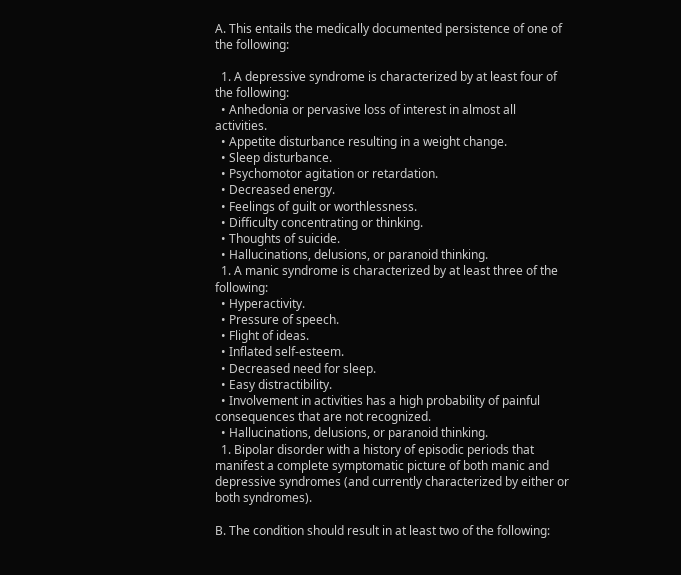A. This entails the medically documented persistence of one of the following:

  1. A depressive syndrome is characterized by at least four of the following:
  • Anhedonia or pervasive loss of interest in almost all activities.
  • Appetite disturbance resulting in a weight change.
  • Sleep disturbance.
  • Psychomotor agitation or retardation.
  • Decreased energy.
  • Feelings of guilt or worthlessness.
  • Difficulty concentrating or thinking.
  • Thoughts of suicide.
  • Hallucinations, delusions, or paranoid thinking.
  1. A manic syndrome is characterized by at least three of the following:
  • Hyperactivity.
  • Pressure of speech.
  • Flight of ideas.
  • Inflated self-esteem.
  • Decreased need for sleep.
  • Easy distractibility.
  • Involvement in activities has a high probability of painful consequences that are not recognized.
  • Hallucinations, delusions, or paranoid thinking.
  1. Bipolar disorder with a history of episodic periods that manifest a complete symptomatic picture of both manic and depressive syndromes (and currently characterized by either or both syndromes).

B. The condition should result in at least two of the following: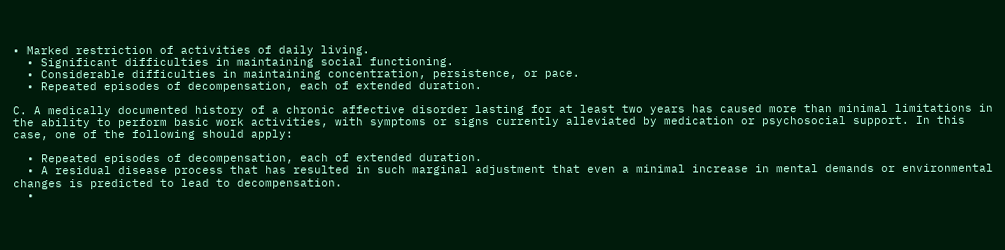• Marked restriction of activities of daily living.
  • Significant difficulties in maintaining social functioning.
  • Considerable difficulties in maintaining concentration, persistence, or pace.
  • Repeated episodes of decompensation, each of extended duration.

C. A medically documented history of a chronic affective disorder lasting for at least two years has caused more than minimal limitations in the ability to perform basic work activities, with symptoms or signs currently alleviated by medication or psychosocial support. In this case, one of the following should apply:

  • Repeated episodes of decompensation, each of extended duration.
  • A residual disease process that has resulted in such marginal adjustment that even a minimal increase in mental demands or environmental changes is predicted to lead to decompensation.
  •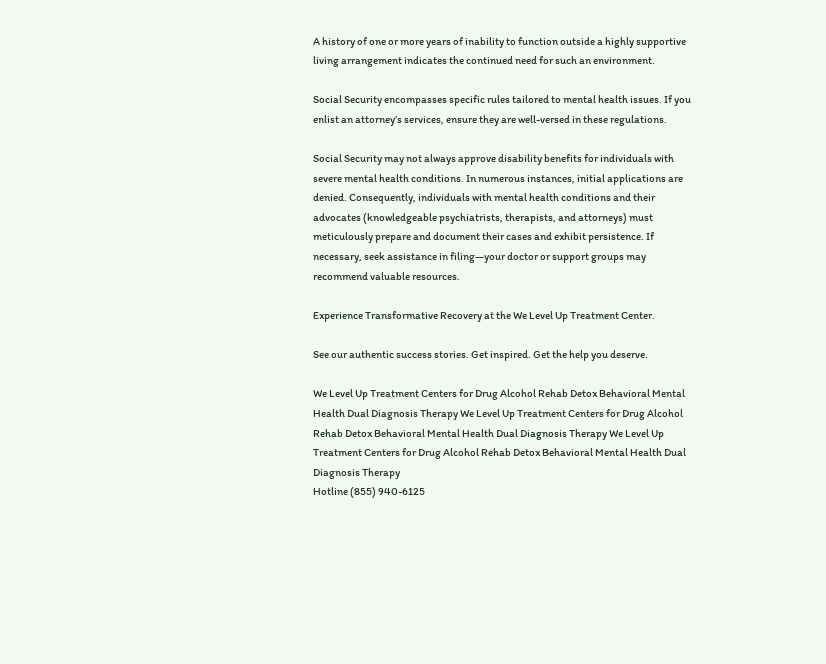A history of one or more years of inability to function outside a highly supportive living arrangement indicates the continued need for such an environment.

Social Security encompasses specific rules tailored to mental health issues. If you enlist an attorney’s services, ensure they are well-versed in these regulations.

Social Security may not always approve disability benefits for individuals with severe mental health conditions. In numerous instances, initial applications are denied. Consequently, individuals with mental health conditions and their advocates (knowledgeable psychiatrists, therapists, and attorneys) must meticulously prepare and document their cases and exhibit persistence. If necessary, seek assistance in filing—your doctor or support groups may recommend valuable resources.

Experience Transformative Recovery at the We Level Up Treatment Center.

See our authentic success stories. Get inspired. Get the help you deserve.

We Level Up Treatment Centers for Drug Alcohol Rehab Detox Behavioral Mental Health Dual Diagnosis Therapy We Level Up Treatment Centers for Drug Alcohol Rehab Detox Behavioral Mental Health Dual Diagnosis Therapy We Level Up Treatment Centers for Drug Alcohol Rehab Detox Behavioral Mental Health Dual Diagnosis Therapy
Hotline (855) 940-6125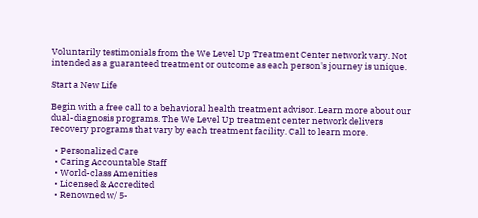Voluntarily testimonials from the We Level Up Treatment Center network vary. Not intended as a guaranteed treatment or outcome as each person's journey is unique.

Start a New Life

Begin with a free call to a behavioral health treatment advisor. Learn more about our dual-diagnosis programs. The We Level Up treatment center network delivers recovery programs that vary by each treatment facility. Call to learn more.

  • Personalized Care
  • Caring Accountable Staff
  • World-class Amenities
  • Licensed & Accredited
  • Renowned w/ 5-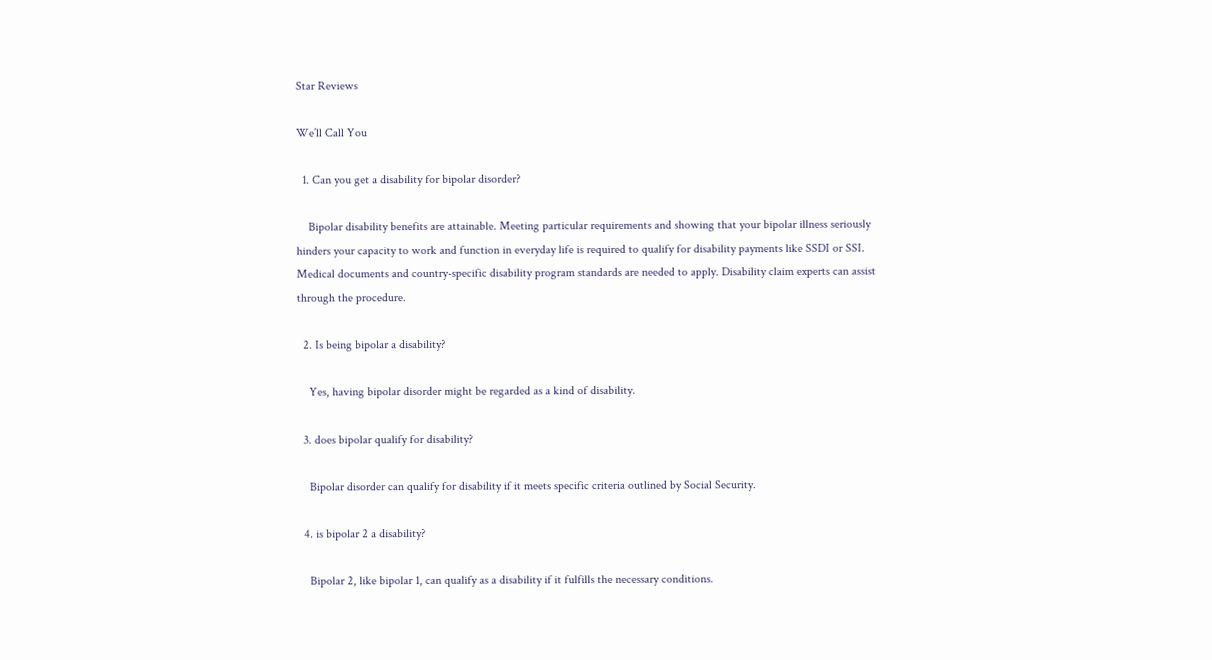Star Reviews

We’ll Call You

  1. Can you get a disability for bipolar disorder?

    Bipolar disability benefits are attainable. Meeting particular requirements and showing that your bipolar illness seriously hinders your capacity to work and function in everyday life is required to qualify for disability payments like SSDI or SSI. Medical documents and country-specific disability program standards are needed to apply. Disability claim experts can assist through the procedure.

  2. Is being bipolar a disability?

    Yes, having bipolar disorder might be regarded as a kind of disability.

  3. does bipolar qualify for disability?

    Bipolar disorder can qualify for disability if it meets specific criteria outlined by Social Security.

  4. is bipolar 2 a disability?

    Bipolar 2, like bipolar 1, can qualify as a disability if it fulfills the necessary conditions.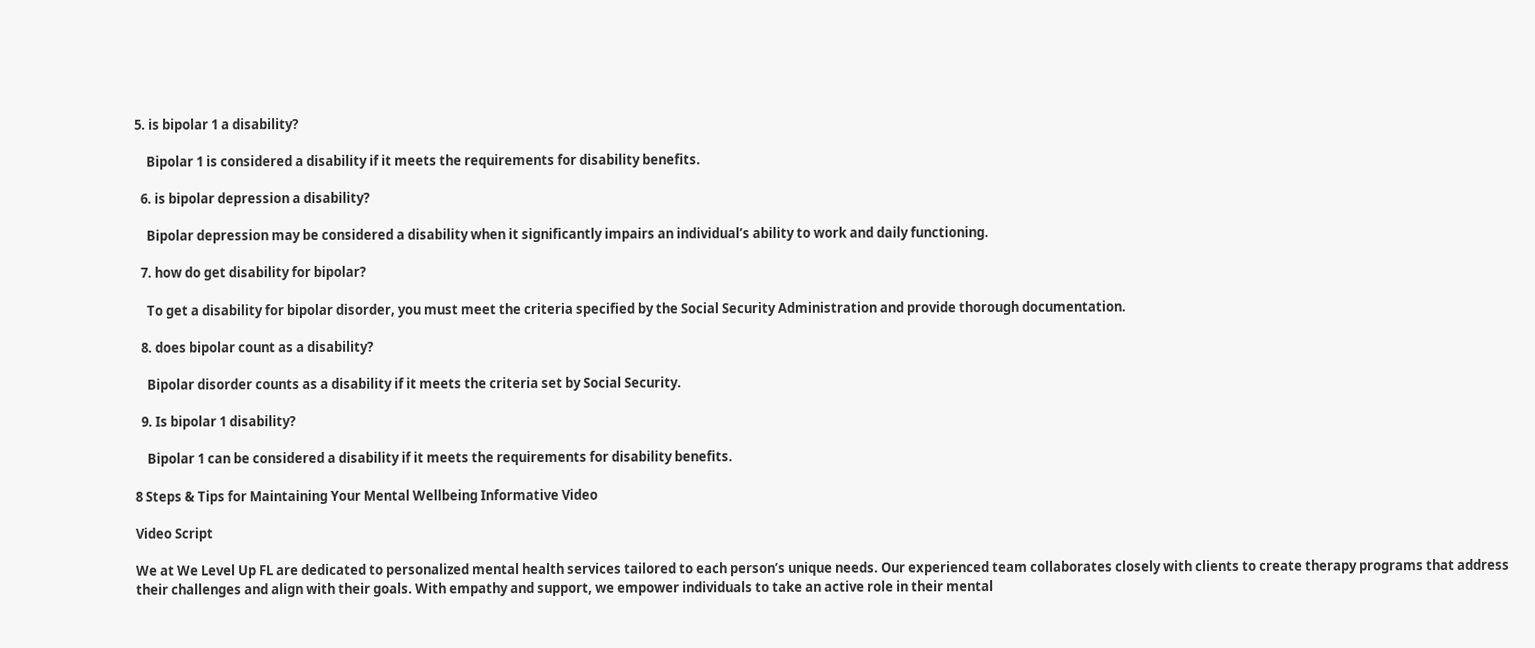5. is bipolar 1 a disability?

    Bipolar 1 is considered a disability if it meets the requirements for disability benefits.

  6. is bipolar depression a disability?

    Bipolar depression may be considered a disability when it significantly impairs an individual’s ability to work and daily functioning.

  7. how do get disability for bipolar?

    To get a disability for bipolar disorder, you must meet the criteria specified by the Social Security Administration and provide thorough documentation.

  8. does bipolar count as a disability?

    Bipolar disorder counts as a disability if it meets the criteria set by Social Security.

  9. Is bipolar 1 disability?

    Bipolar 1 can be considered a disability if it meets the requirements for disability benefits.

8 Steps & Tips for Maintaining Your Mental Wellbeing Informative Video

Video Script

We at We Level Up FL are dedicated to personalized mental health services tailored to each person’s unique needs. Our experienced team collaborates closely with clients to create therapy programs that address their challenges and align with their goals. With empathy and support, we empower individuals to take an active role in their mental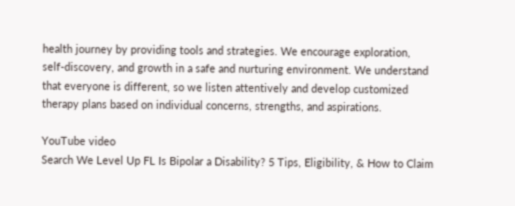health journey by providing tools and strategies. We encourage exploration, self-discovery, and growth in a safe and nurturing environment. We understand that everyone is different, so we listen attentively and develop customized therapy plans based on individual concerns, strengths, and aspirations.

YouTube video
Search We Level Up FL Is Bipolar a Disability? 5 Tips, Eligibility, & How to Claim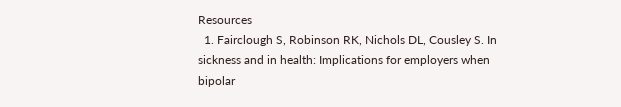Resources
  1. Fairclough S, Robinson RK, Nichols DL, Cousley S. In sickness and in health: Implications for employers when bipolar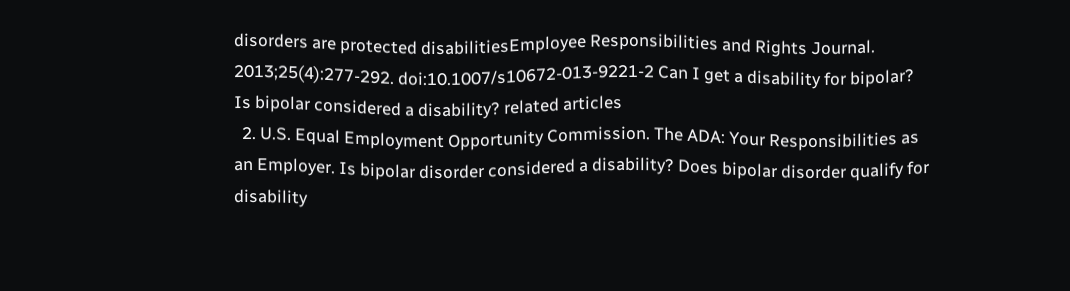disorders are protected disabilitiesEmployee Responsibilities and Rights Journal. 2013;25(4):277-292. doi:10.1007/s10672-013-9221-2 Can I get a disability for bipolar? Is bipolar considered a disability? related articles
  2. U.S. Equal Employment Opportunity Commission. The ADA: Your Responsibilities as an Employer. Is bipolar disorder considered a disability? Does bipolar disorder qualify for disability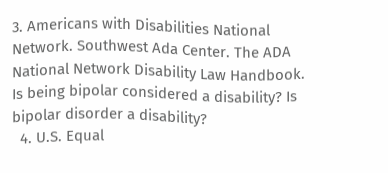3. Americans with Disabilities National Network. Southwest Ada Center. The ADA National Network Disability Law Handbook. Is being bipolar considered a disability? Is bipolar disorder a disability?
  4. U.S. Equal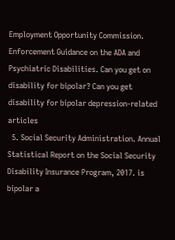Employment Opportunity Commission. Enforcement Guidance on the ADA and Psychiatric Disabilities. Can you get on disability for bipolar? Can you get disability for bipolar depression-related articles
  5. Social Security Administration. Annual Statistical Report on the Social Security Disability Insurance Program, 2017. is bipolar a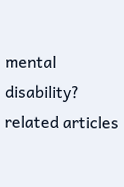mental disability? related articles